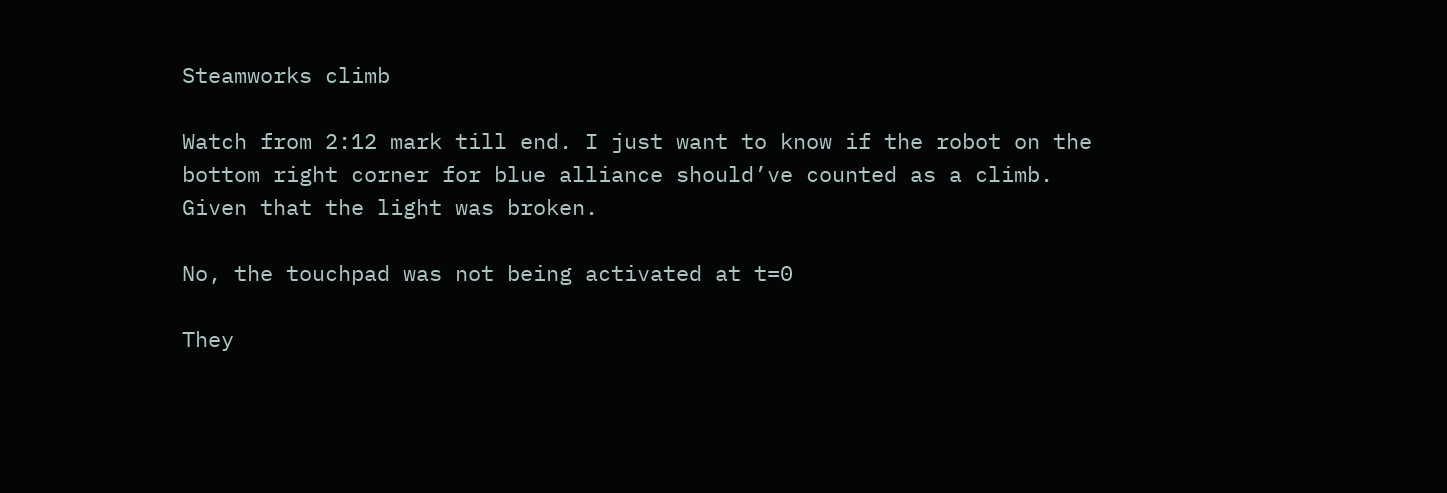Steamworks climb

Watch from 2:12 mark till end. I just want to know if the robot on the bottom right corner for blue alliance should’ve counted as a climb. Given that the light was broken.

No, the touchpad was not being activated at t=0

They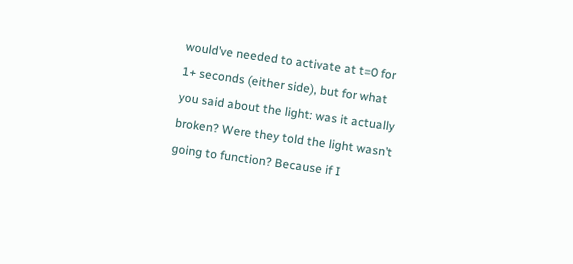would’ve needed to activate at t=0 for 1+ seconds (either side), but for what you said about the light: was it actually broken? Were they told the light wasn’t going to function? Because if I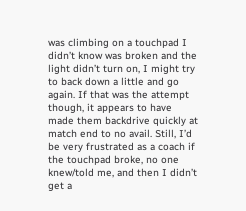was climbing on a touchpad I didn’t know was broken and the light didn’t turn on, I might try to back down a little and go again. If that was the attempt though, it appears to have made them backdrive quickly at match end to no avail. Still, I’d be very frustrated as a coach if the touchpad broke, no one knew/told me, and then I didn’t get a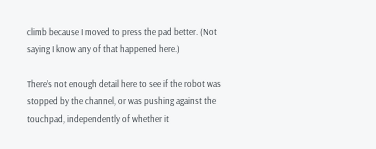climb because I moved to press the pad better. (Not saying I know any of that happened here.)

There’s not enough detail here to see if the robot was stopped by the channel, or was pushing against the touchpad, independently of whether it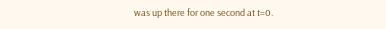was up there for one second at t=0.